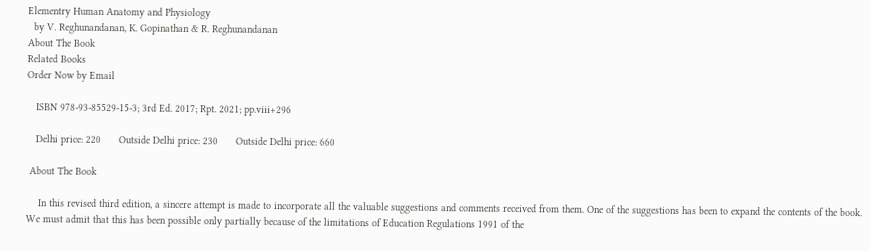Elementry Human Anatomy and Physiology
  by V. Reghunandanan, K. Gopinathan & R. Reghunandanan
About The Book
Related Books
Order Now by Email

   ISBN 978-93-85529-15-3; 3rd Ed. 2017; Rpt. 2021; pp.viii+296

   Delhi price: 220      Outside Delhi price: 230      Outside Delhi price: 660

 About The Book

    In this revised third edition, a sincere attempt is made to incorporate all the valuable suggestions and comments received from them. One of the suggestions has been to expand the contents of the book. We must admit that this has been possible only partially because of the limitations of Education Regulations 1991 of the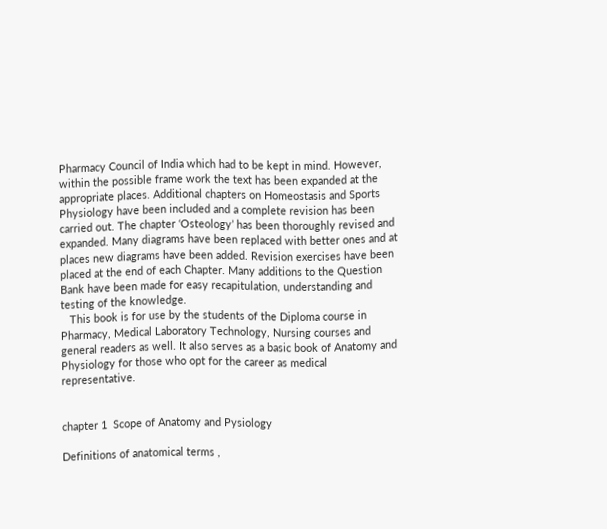Pharmacy Council of India which had to be kept in mind. However, within the possible frame work the text has been expanded at the appropriate places. Additional chapters on Homeostasis and Sports Physiology have been included and a complete revision has been carried out. The chapter ‘Osteology’ has been thoroughly revised and expanded. Many diagrams have been replaced with better ones and at places new diagrams have been added. Revision exercises have been placed at the end of each Chapter. Many additions to the Question Bank have been made for easy recapitulation, understanding and testing of the knowledge.
   This book is for use by the students of the Diploma course in Pharmacy, Medical Laboratory Technology, Nursing courses and general readers as well. It also serves as a basic book of Anatomy and Physiology for those who opt for the career as medical representative.


chapter 1  Scope of Anatomy and Pysiology

Definitions of anatomical terms ,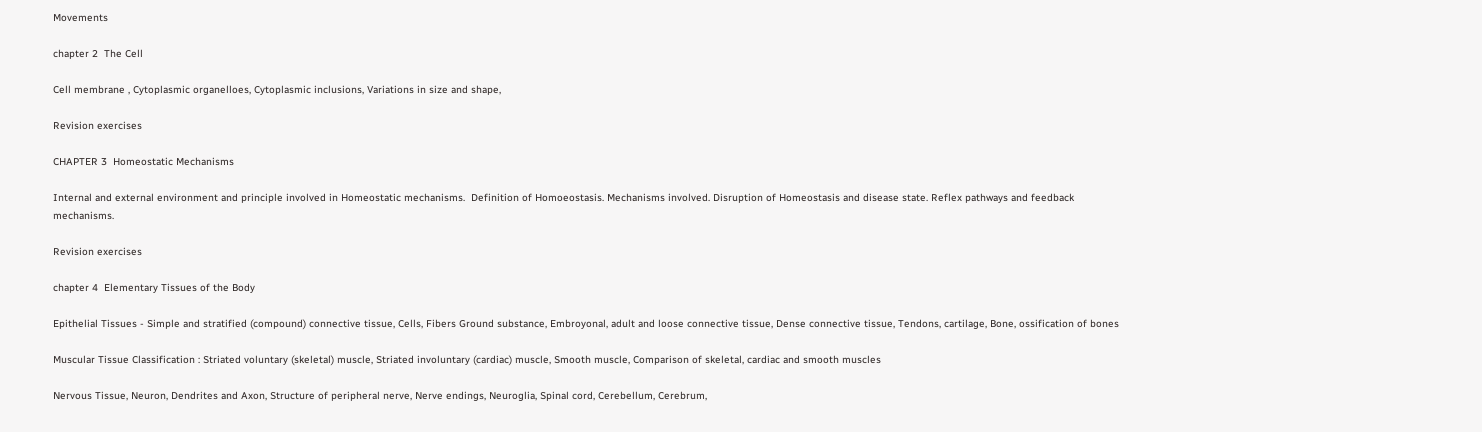Movements

chapter 2  The Cell

Cell membrane , Cytoplasmic organelloes, Cytoplasmic inclusions, Variations in size and shape,

Revision exercises

CHAPTER 3  Homeostatic Mechanisms

Internal and external environment and principle involved in Homeostatic mechanisms.  Definition of Homoeostasis. Mechanisms involved. Disruption of Homeostasis and disease state. Reflex pathways and feedback mechanisms.

Revision exercises

chapter 4  Elementary Tissues of the Body

Epithelial Tissues - Simple and stratified (compound) connective tissue, Cells, Fibers Ground substance, Embroyonal, adult and loose connective tissue, Dense connective tissue, Tendons, cartilage, Bone, ossification of bones

Muscular Tissue Classification : Striated voluntary (skeletal) muscle, Striated involuntary (cardiac) muscle, Smooth muscle, Comparison of skeletal, cardiac and smooth muscles

Nervous Tissue, Neuron, Dendrites and Axon, Structure of peripheral nerve, Nerve endings, Neuroglia, Spinal cord, Cerebellum, Cerebrum,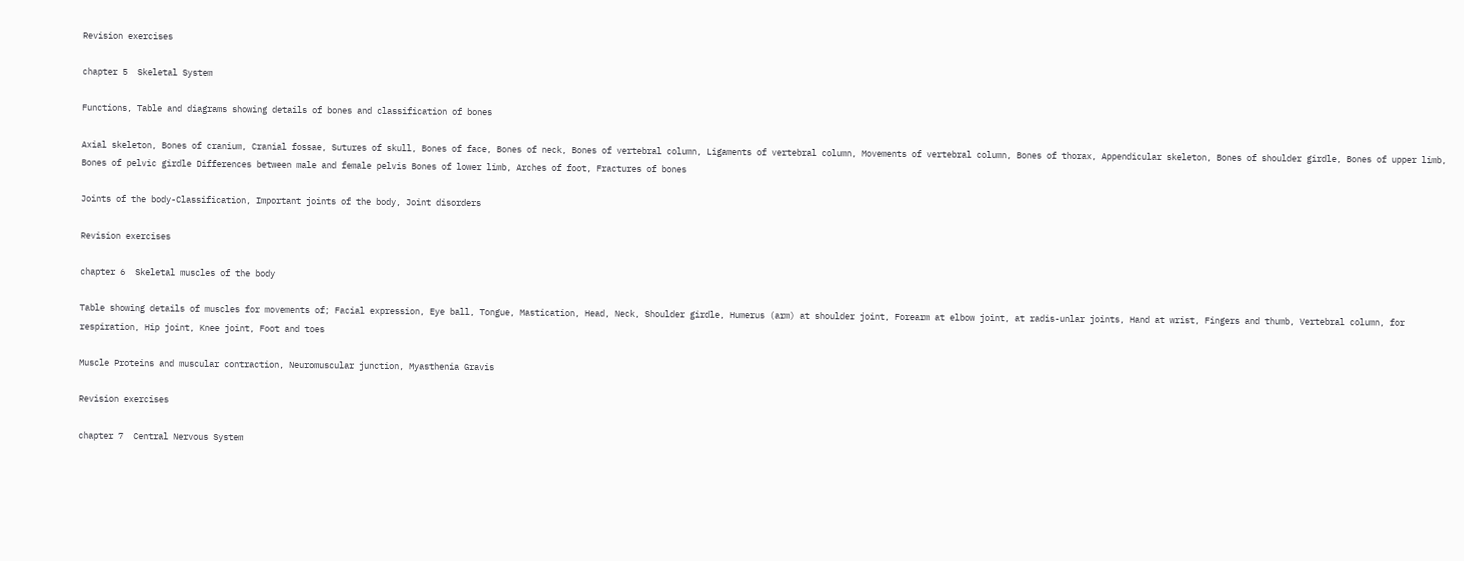Revision exercises

chapter 5  Skeletal System

Functions, Table and diagrams showing details of bones and classification of bones

Axial skeleton, Bones of cranium, Cranial fossae, Sutures of skull, Bones of face, Bones of neck, Bones of vertebral column, Ligaments of vertebral column, Movements of vertebral column, Bones of thorax, Appendicular skeleton, Bones of shoulder girdle, Bones of upper limb, Bones of pelvic girdle Differences between male and female pelvis Bones of lower limb, Arches of foot, Fractures of bones

Joints of the body-Classification, Important joints of the body, Joint disorders

Revision exercises

chapter 6  Skeletal muscles of the body

Table showing details of muscles for movements of; Facial expression, Eye ball, Tongue, Mastication, Head, Neck, Shoulder girdle, Humerus (arm) at shoulder joint, Forearm at elbow joint, at radis-unlar joints, Hand at wrist, Fingers and thumb, Vertebral column, for respiration, Hip joint, Knee joint, Foot and toes

Muscle Proteins and muscular contraction, Neuromuscular junction, Myasthenia Gravis

Revision exercises

chapter 7  Central Nervous System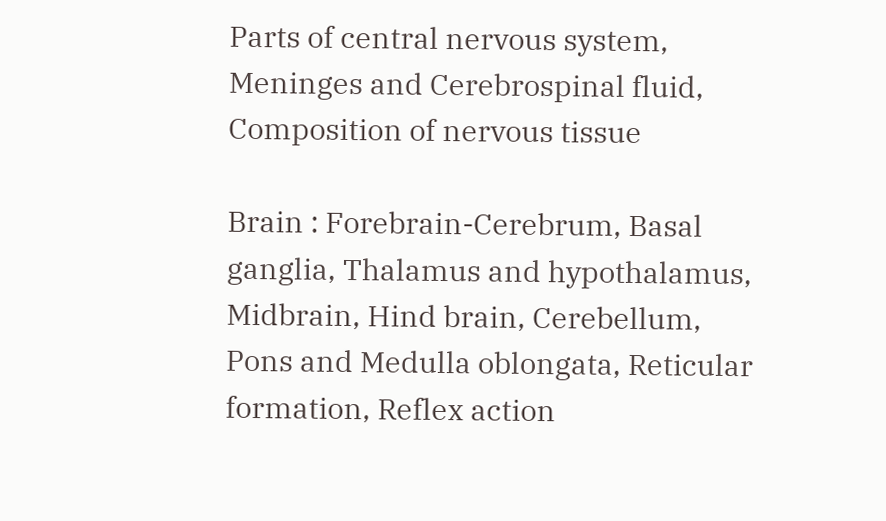Parts of central nervous system, Meninges and Cerebrospinal fluid, Composition of nervous tissue

Brain : Forebrain-Cerebrum, Basal ganglia, Thalamus and hypothalamus, Midbrain, Hind brain, Cerebellum, Pons and Medulla oblongata, Reticular formation, Reflex action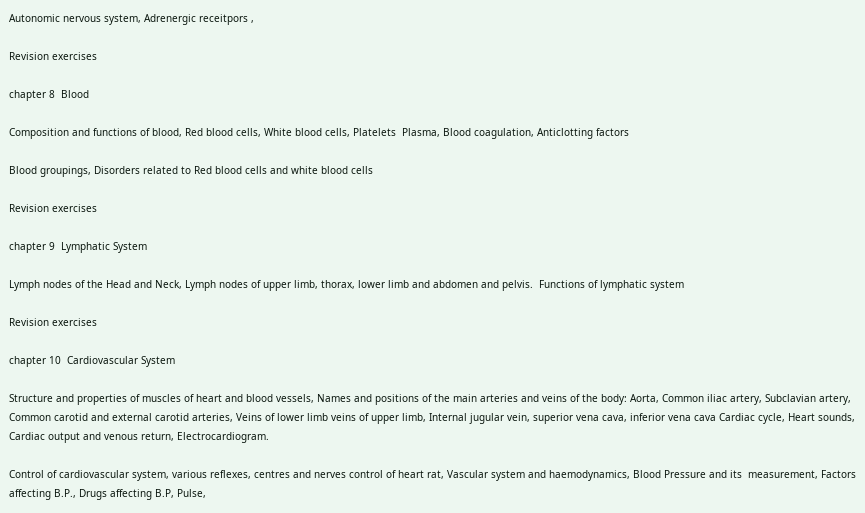Autonomic nervous system, Adrenergic receitpors ,

Revision exercises

chapter 8  Blood

Composition and functions of blood, Red blood cells, White blood cells, Platelets  Plasma, Blood coagulation, Anticlotting factors

Blood groupings, Disorders related to Red blood cells and white blood cells

Revision exercises

chapter 9  Lymphatic System

Lymph nodes of the Head and Neck, Lymph nodes of upper limb, thorax, lower limb and abdomen and pelvis.  Functions of lymphatic system

Revision exercises

chapter 10  Cardiovascular System

Structure and properties of muscles of heart and blood vessels, Names and positions of the main arteries and veins of the body: Aorta, Common iliac artery, Subclavian artery, Common carotid and external carotid arteries, Veins of lower limb veins of upper limb, Internal jugular vein, superior vena cava, inferior vena cava Cardiac cycle, Heart sounds, Cardiac output and venous return, Electrocardiogram.

Control of cardiovascular system, various reflexes, centres and nerves control of heart rat, Vascular system and haemodynamics, Blood Pressure and its  measurement, Factors affecting B.P., Drugs affecting B.P, Pulse,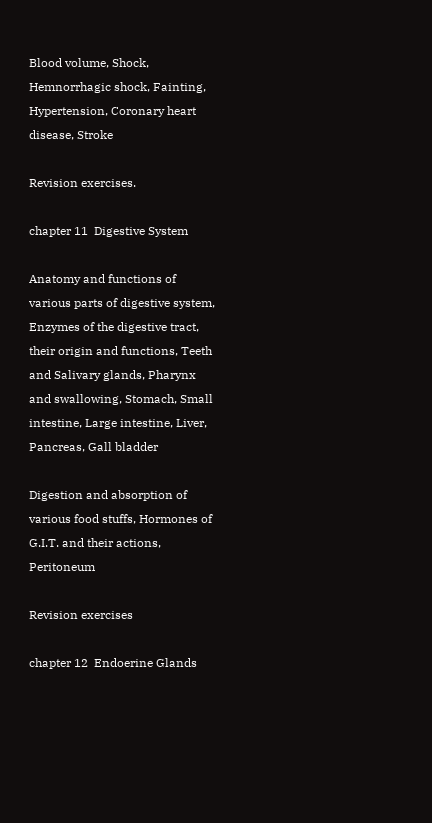Blood volume, Shock, Hemnorrhagic shock, Fainting, Hypertension, Coronary heart disease, Stroke

Revision exercises.

chapter 11  Digestive System

Anatomy and functions of various parts of digestive system, Enzymes of the digestive tract, their origin and functions, Teeth and Salivary glands, Pharynx and swallowing, Stomach, Small intestine, Large intestine, Liver, Pancreas, Gall bladder

Digestion and absorption of various food stuffs, Hormones of G.I.T. and their actions, Peritoneum

Revision exercises

chapter 12  Endoerine Glands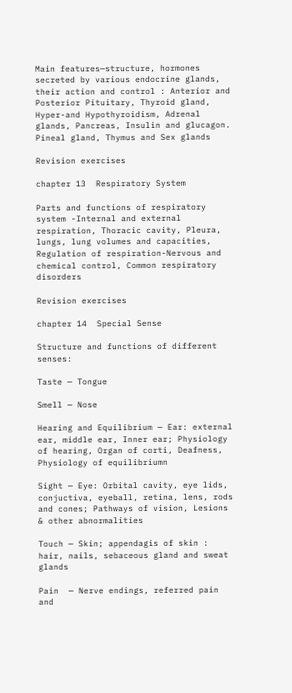Main features—structure, hormones secreted by various endocrine glands, their action and control : Anterior and Posterior Pituitary, Thyroid gland, Hyper-and Hypothyroidism, Adrenal glands, Pancreas, Insulin and glucagon.  Pineal gland, Thymus and Sex glands

Revision exercises

chapter 13  Respiratory System

Parts and functions of respiratory system -Internal and external respiration, Thoracic cavity, Pleura, lungs, lung volumes and capacities, Regulation of respiration-Nervous and chemical control, Common respiratory disorders

Revision exercises

chapter 14  Special Sense

Structure and functions of different senses:

Taste — Tongue

Smell — Nose

Hearing and Equilibrium — Ear: external ear, middle ear, Inner ear; Physiology of hearing, Organ of corti, Deafness, Physiology of equilibriumn

Sight — Eye: Orbital cavity, eye lids, conjuctiva, eyeball, retina, lens, rods and cones; Pathways of vision, Lesions & other abnormalities

Touch — Skin; appendagis of skin : hair, nails, sebaceous gland and sweat glands

Pain  — Nerve endings, referred pain and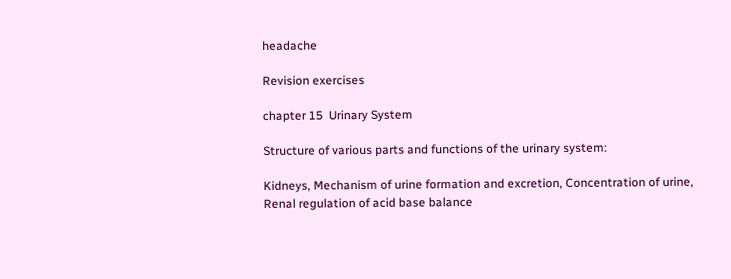headache

Revision exercises

chapter 15  Urinary System

Structure of various parts and functions of the urinary system:

Kidneys, Mechanism of urine formation and excretion, Concentration of urine, Renal regulation of acid base balance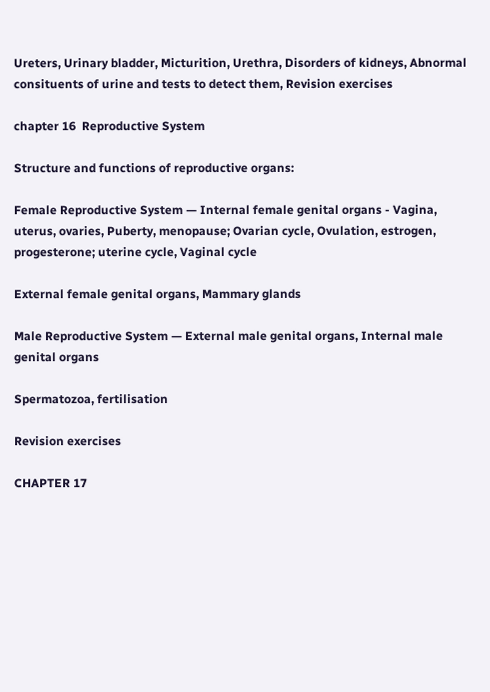Ureters, Urinary bladder, Micturition, Urethra, Disorders of kidneys, Abnormal consituents of urine and tests to detect them, Revision exercises

chapter 16  Reproductive System

Structure and functions of reproductive organs:

Female Reproductive System — Internal female genital organs - Vagina, uterus, ovaries, Puberty, menopause; Ovarian cycle, Ovulation, estrogen, progesterone; uterine cycle, Vaginal cycle

External female genital organs, Mammary glands

Male Reproductive System — External male genital organs, Internal male genital organs

Spermatozoa, fertilisation

Revision exercises

CHAPTER 17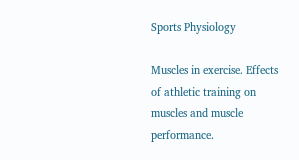Sports Physiology

Muscles in exercise. Effects of athletic training on muscles and muscle performance.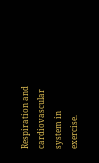Respiration and cardiovascular system in exercise.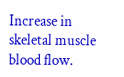Increase in skeletal muscle blood flow.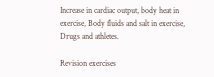Increase in cardiac output, body heat in exercise, Body fluids and salt in exercise, Drugs and athletes.

Revision exercises